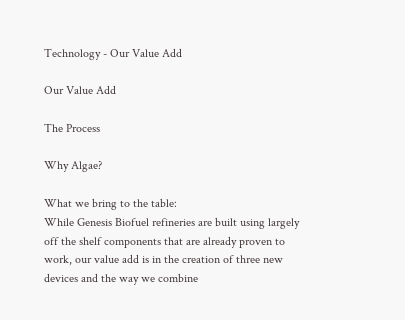Technology - Our Value Add

Our Value Add

The Process

Why Algae?

What we bring to the table:
While Genesis Biofuel refineries are built using largely off the shelf components that are already proven to work, our value add is in the creation of three new devices and the way we combine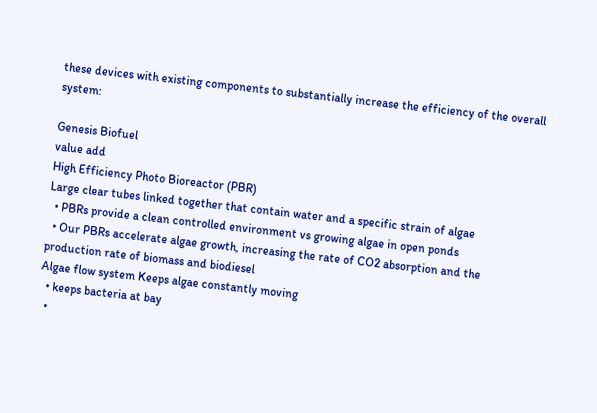these devices with existing components to substantially increase the efficiency of the overall system:

Genesis Biofuel
value add
High Efficiency Photo Bioreactor (PBR)
Large clear tubes linked together that contain water and a specific strain of algae
  • PBRs provide a clean controlled environment vs growing algae in open ponds
  • Our PBRs accelerate algae growth, increasing the rate of CO2 absorption and the production rate of biomass and biodiesel
Algae flow system Keeps algae constantly moving
  • keeps bacteria at bay
  •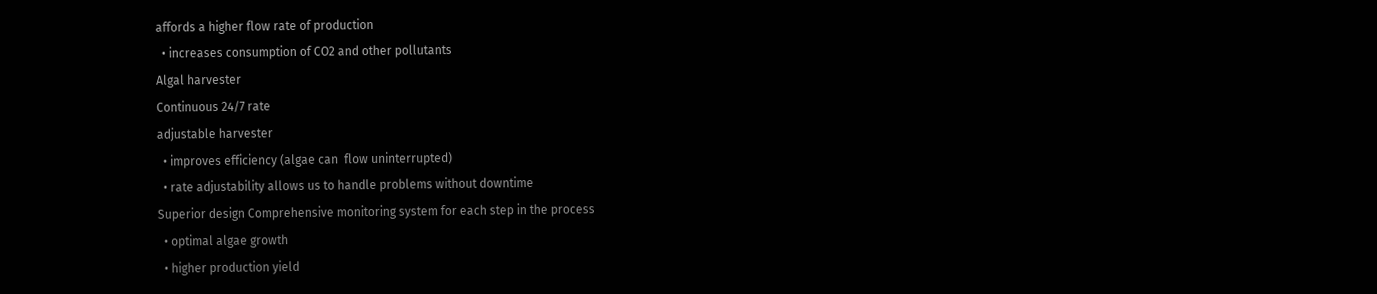affords a higher flow rate of production
  • increases consumption of CO2 and other pollutants
Algal harvester
Continuous 24/7 rate
adjustable harvester
  • improves efficiency (algae can  flow uninterrupted)
  • rate adjustability allows us to handle problems without downtime
Superior design Comprehensive monitoring system for each step in the process
  • optimal algae growth
  • higher production yield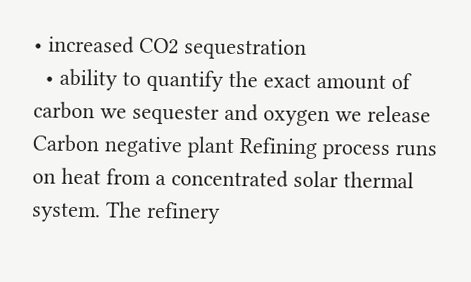• increased CO2 sequestration
  • ability to quantify the exact amount of carbon we sequester and oxygen we release
Carbon negative plant Refining process runs on heat from a concentrated solar thermal system. The refinery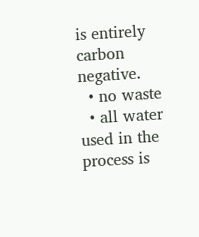is entirely carbon negative.
  • no waste
  • all water used in the process is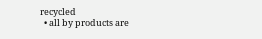recycled
  • all by products are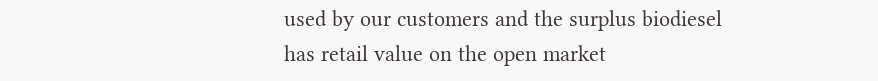used by our customers and the surplus biodiesel has retail value on the open market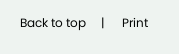Back to top     |      Print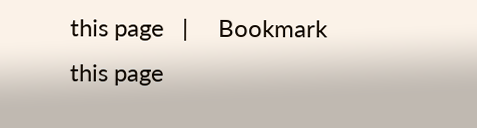this page   |     Bookmark this page